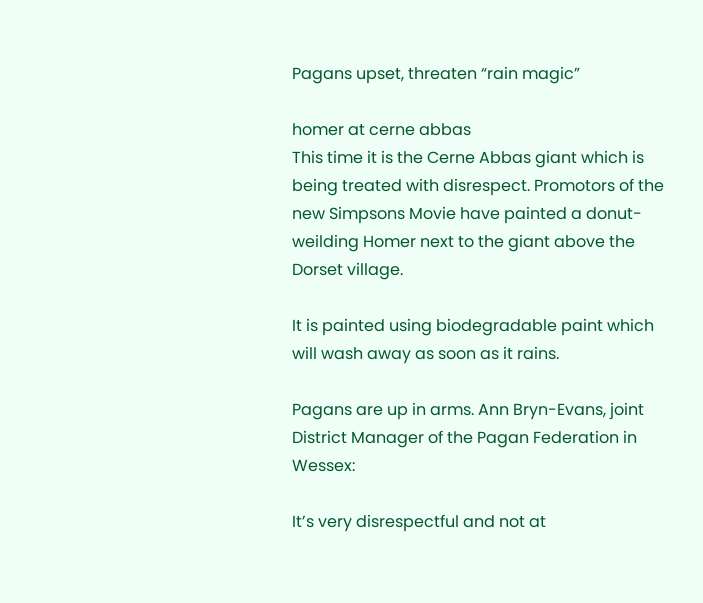Pagans upset, threaten “rain magic”

homer at cerne abbas
This time it is the Cerne Abbas giant which is being treated with disrespect. Promotors of the new Simpsons Movie have painted a donut-weilding Homer next to the giant above the Dorset village.

It is painted using biodegradable paint which will wash away as soon as it rains.

Pagans are up in arms. Ann Bryn-Evans, joint District Manager of the Pagan Federation in Wessex:

It’s very disrespectful and not at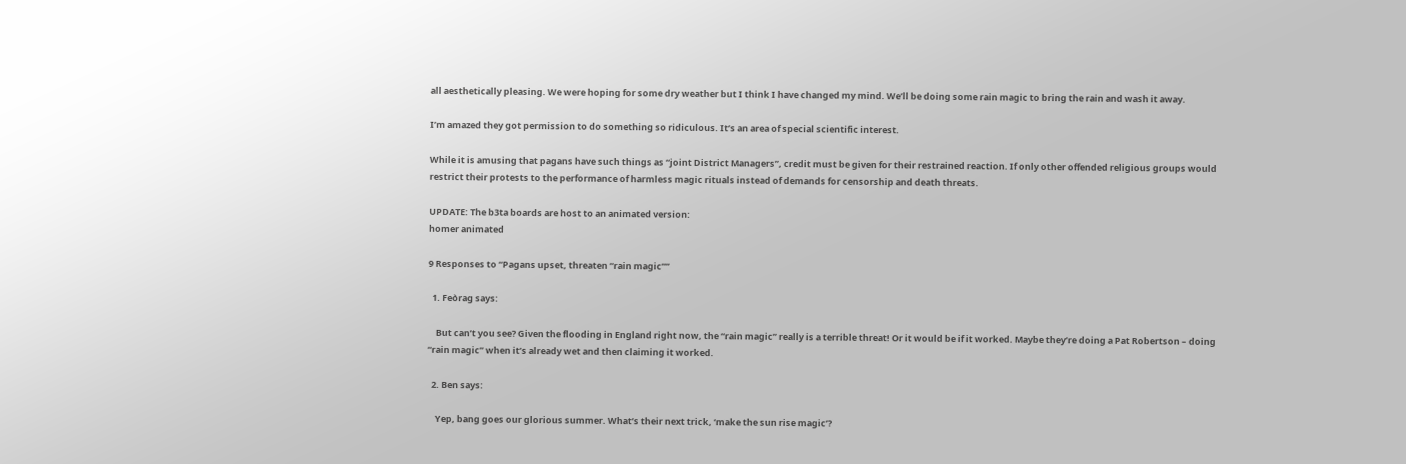all aesthetically pleasing. We were hoping for some dry weather but I think I have changed my mind. We’ll be doing some rain magic to bring the rain and wash it away.

I’m amazed they got permission to do something so ridiculous. It’s an area of special scientific interest.

While it is amusing that pagans have such things as “joint District Managers”, credit must be given for their restrained reaction. If only other offended religious groups would restrict their protests to the performance of harmless magic rituals instead of demands for censorship and death threats.

UPDATE: The b3ta boards are host to an animated version:
homer animated

9 Responses to “Pagans upset, threaten “rain magic””

  1. Feòrag says:

    But can’t you see? Given the flooding in England right now, the “rain magic” really is a terrible threat! Or it would be if it worked. Maybe they’re doing a Pat Robertson – doing “rain magic” when it’s already wet and then claiming it worked.

  2. Ben says:

    Yep, bang goes our glorious summer. What’s their next trick, ‘make the sun rise magic’?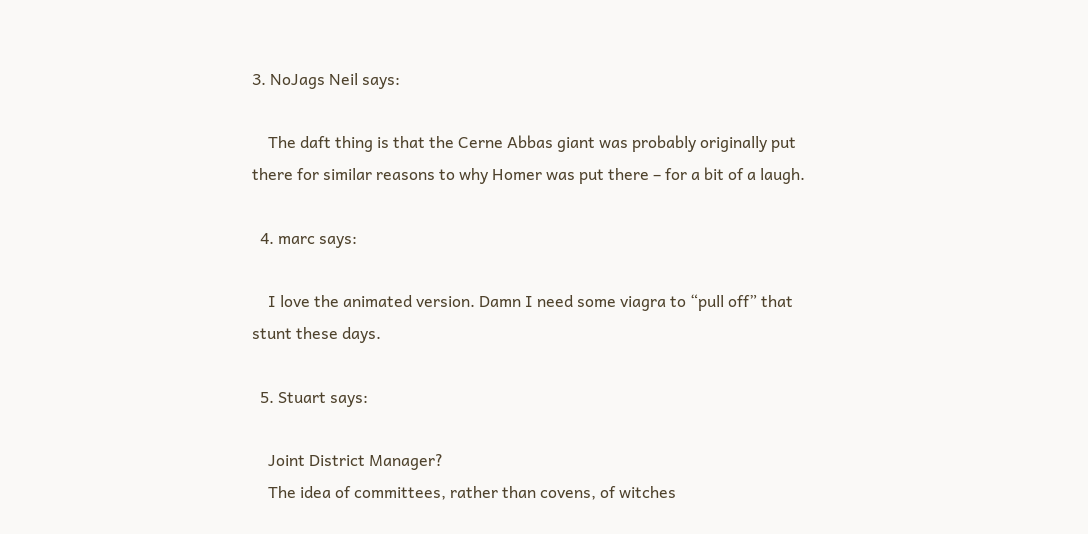3. NoJags Neil says:

    The daft thing is that the Cerne Abbas giant was probably originally put there for similar reasons to why Homer was put there – for a bit of a laugh.

  4. marc says:

    I love the animated version. Damn I need some viagra to “pull off” that stunt these days.

  5. Stuart says:

    Joint District Manager?
    The idea of committees, rather than covens, of witches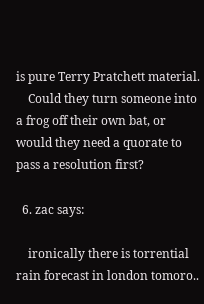is pure Terry Pratchett material.
    Could they turn someone into a frog off their own bat, or would they need a quorate to pass a resolution first?

  6. zac says:

    ironically there is torrential rain forecast in london tomoro..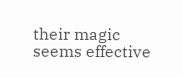their magic seems effective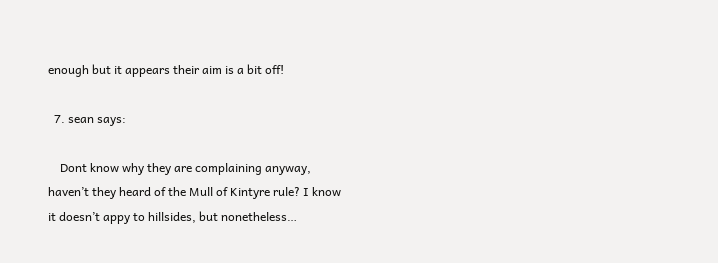enough but it appears their aim is a bit off!

  7. sean says:

    Dont know why they are complaining anyway, haven’t they heard of the Mull of Kintyre rule? I know it doesn’t appy to hillsides, but nonetheless…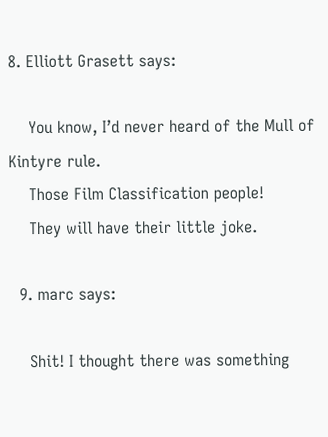8. Elliott Grasett says:

    You know, I’d never heard of the Mull of Kintyre rule.
    Those Film Classification people!
    They will have their little joke.

  9. marc says:

    Shit! I thought there was something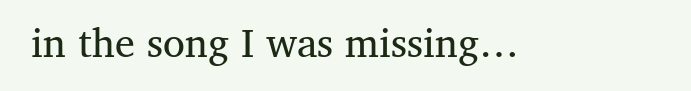in the song I was missing…